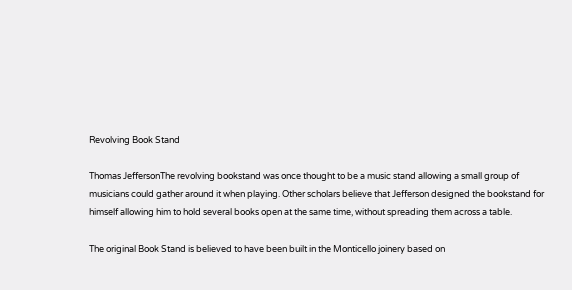Revolving Book Stand

Thomas JeffersonThe revolving bookstand was once thought to be a music stand allowing a small group of musicians could gather around it when playing. Other scholars believe that Jefferson designed the bookstand for himself allowing him to hold several books open at the same time, without spreading them across a table.

The original Book Stand is believed to have been built in the Monticello joinery based on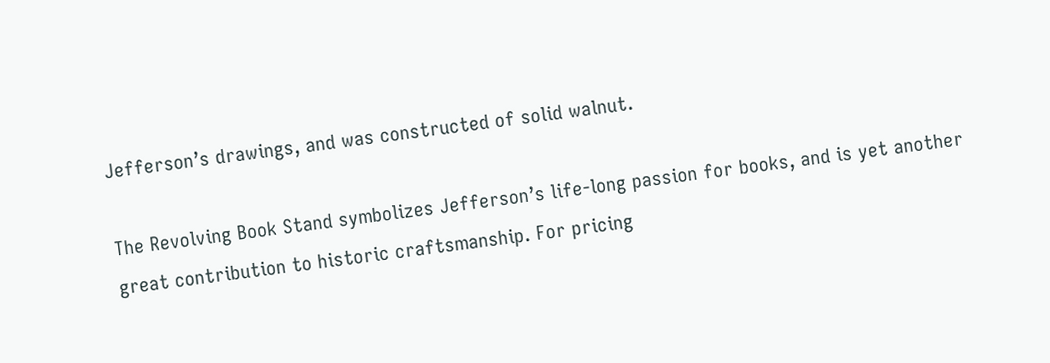Jefferson’s drawings, and was constructed of solid walnut.

The Revolving Book Stand symbolizes Jefferson’s life-long passion for books, and is yet another great contribution to historic craftsmanship. For pricing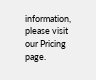information, please visit our Pricing page.